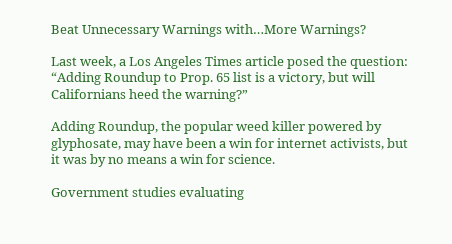Beat Unnecessary Warnings with…More Warnings?

Last week, a Los Angeles Times article posed the question: “Adding Roundup to Prop. 65 list is a victory, but will Californians heed the warning?”

Adding Roundup, the popular weed killer powered by glyphosate, may have been a win for internet activists, but it was by no means a win for science.

Government studies evaluating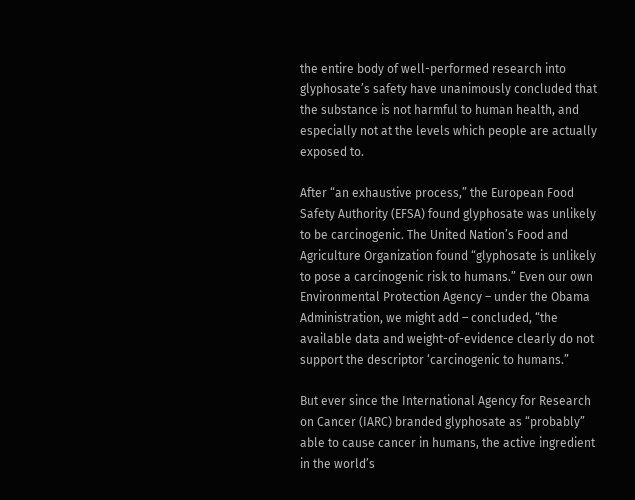the entire body of well-performed research into glyphosate’s safety have unanimously concluded that the substance is not harmful to human health, and especially not at the levels which people are actually exposed to.

After “an exhaustive process,” the European Food Safety Authority (EFSA) found glyphosate was unlikely to be carcinogenic. The United Nation’s Food and Agriculture Organization found “glyphosate is unlikely to pose a carcinogenic risk to humans.” Even our own Environmental Protection Agency – under the Obama Administration, we might add – concluded, “the available data and weight-of-evidence clearly do not support the descriptor ‘carcinogenic to humans.”

But ever since the International Agency for Research on Cancer (IARC) branded glyphosate as “probably” able to cause cancer in humans, the active ingredient in the world’s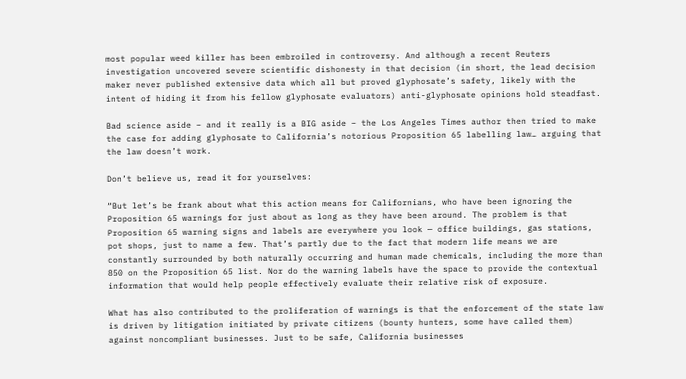most popular weed killer has been embroiled in controversy. And although a recent Reuters investigation uncovered severe scientific dishonesty in that decision (in short, the lead decision maker never published extensive data which all but proved glyphosate’s safety, likely with the intent of hiding it from his fellow glyphosate evaluators) anti-glyphosate opinions hold steadfast.

Bad science aside – and it really is a BIG aside – the Los Angeles Times author then tried to make the case for adding glyphosate to California’s notorious Proposition 65 labelling law… arguing that the law doesn’t work.

Don’t believe us, read it for yourselves:

“But let’s be frank about what this action means for Californians, who have been ignoring the Proposition 65 warnings for just about as long as they have been around. The problem is that Proposition 65 warning signs and labels are everywhere you look — office buildings, gas stations, pot shops, just to name a few. That’s partly due to the fact that modern life means we are constantly surrounded by both naturally occurring and human made chemicals, including the more than 850 on the Proposition 65 list. Nor do the warning labels have the space to provide the contextual information that would help people effectively evaluate their relative risk of exposure.

What has also contributed to the proliferation of warnings is that the enforcement of the state law is driven by litigation initiated by private citizens (bounty hunters, some have called them) against noncompliant businesses. Just to be safe, California businesses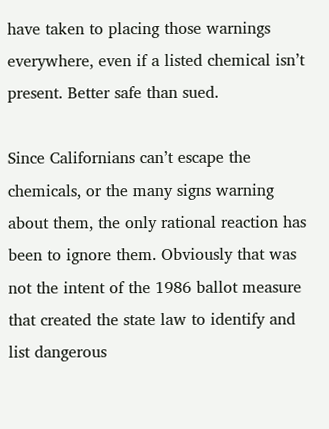have taken to placing those warnings everywhere, even if a listed chemical isn’t present. Better safe than sued.

Since Californians can’t escape the chemicals, or the many signs warning about them, the only rational reaction has been to ignore them. Obviously that was not the intent of the 1986 ballot measure that created the state law to identify and list dangerous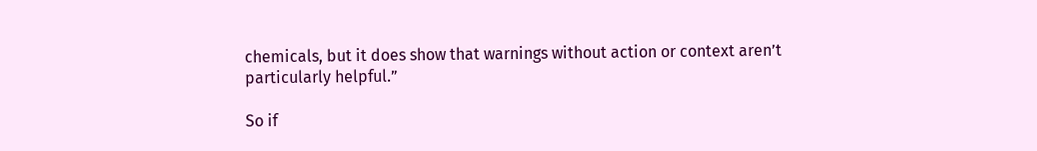chemicals, but it does show that warnings without action or context aren’t particularly helpful.”

So if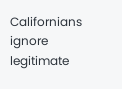Californians ignore legitimate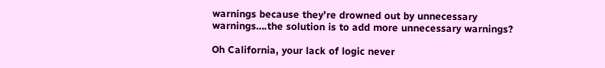warnings because they’re drowned out by unnecessary warnings….the solution is to add more unnecessary warnings?

Oh California, your lack of logic never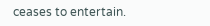ceases to entertain.